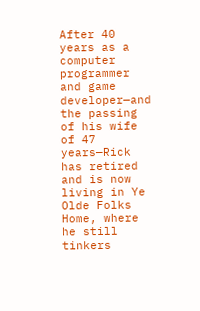After 40 years as a computer programmer and game developer—and the passing of his wife of 47 years—Rick has retired and is now living in Ye Olde Folks Home, where he still tinkers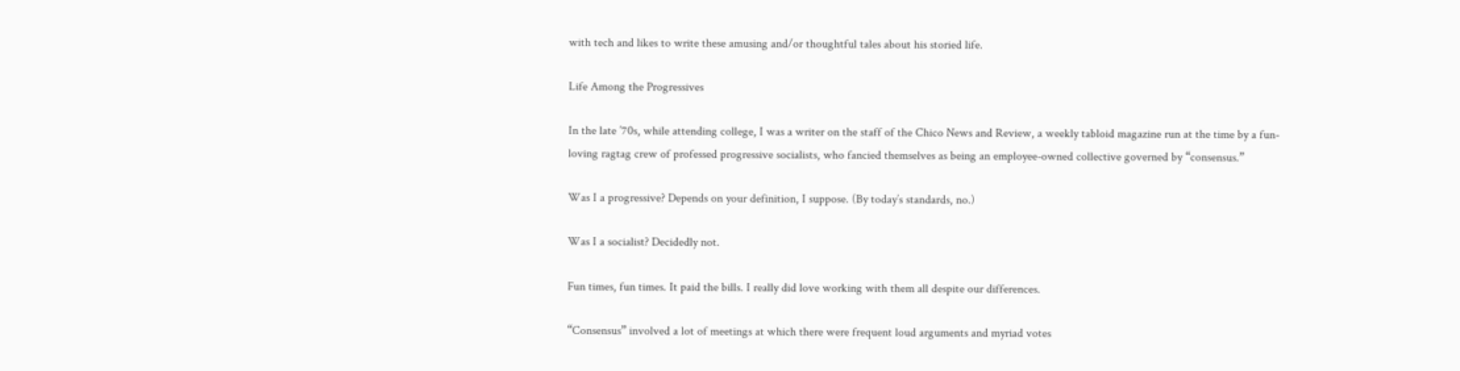with tech and likes to write these amusing and/or thoughtful tales about his storied life.

Life Among the Progressives

In the late ’70s, while attending college, I was a writer on the staff of the Chico News and Review, a weekly tabloid magazine run at the time by a fun-loving ragtag crew of professed progressive socialists, who fancied themselves as being an employee-owned collective governed by “consensus.”

Was I a progressive? Depends on your definition, I suppose. (By today’s standards, no.)

Was I a socialist? Decidedly not.

Fun times, fun times. It paid the bills. I really did love working with them all despite our differences.

“Consensus” involved a lot of meetings at which there were frequent loud arguments and myriad votes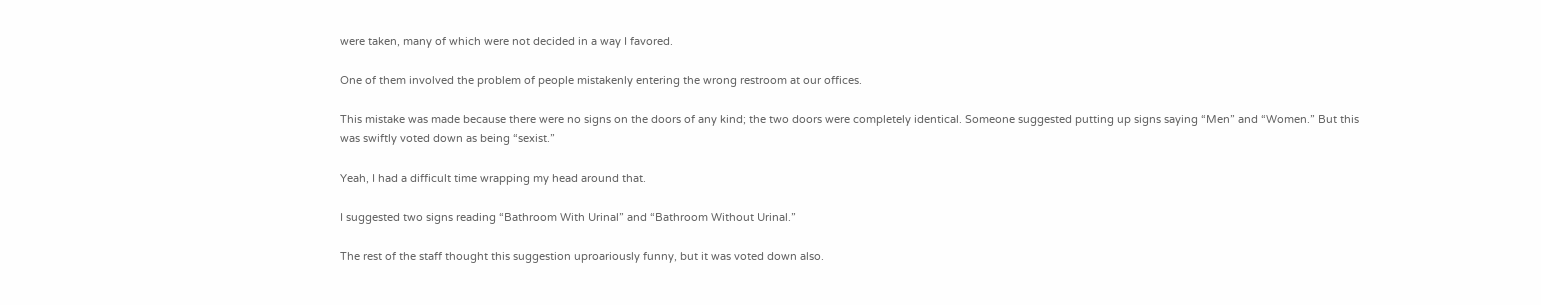were taken, many of which were not decided in a way I favored.

One of them involved the problem of people mistakenly entering the wrong restroom at our offices.

This mistake was made because there were no signs on the doors of any kind; the two doors were completely identical. Someone suggested putting up signs saying “Men” and “Women.” But this was swiftly voted down as being “sexist.”

Yeah, I had a difficult time wrapping my head around that.

I suggested two signs reading “Bathroom With Urinal” and “Bathroom Without Urinal.”

The rest of the staff thought this suggestion uproariously funny, but it was voted down also.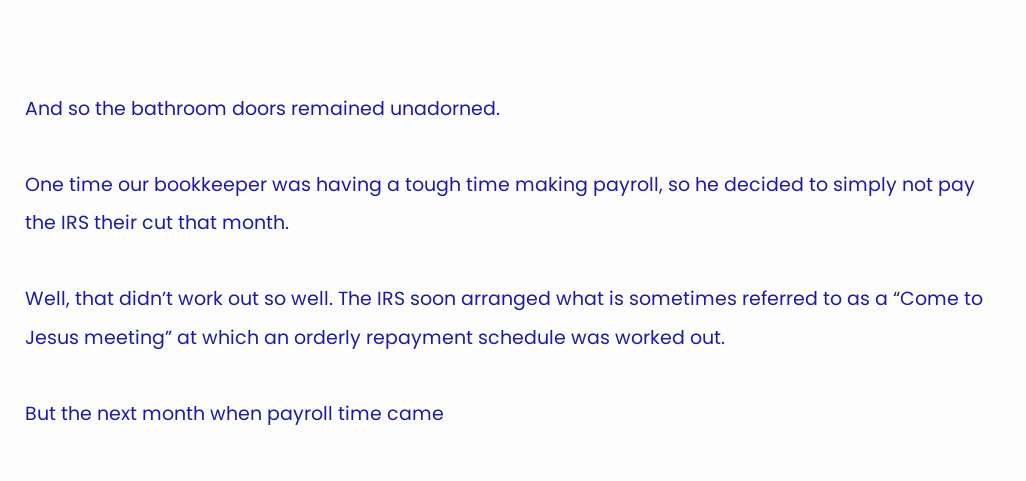And so the bathroom doors remained unadorned.

One time our bookkeeper was having a tough time making payroll, so he decided to simply not pay the IRS their cut that month.

Well, that didn’t work out so well. The IRS soon arranged what is sometimes referred to as a “Come to Jesus meeting” at which an orderly repayment schedule was worked out.

But the next month when payroll time came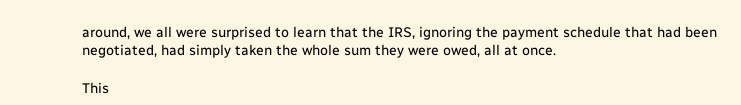around, we all were surprised to learn that the IRS, ignoring the payment schedule that had been negotiated, had simply taken the whole sum they were owed, all at once.

This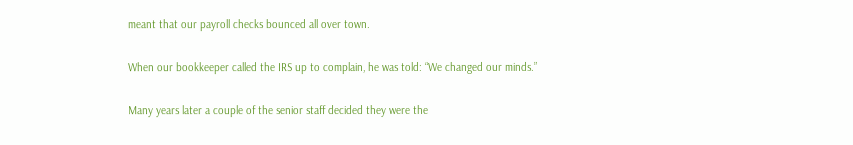meant that our payroll checks bounced all over town.

When our bookkeeper called the IRS up to complain, he was told: “We changed our minds.”

Many years later a couple of the senior staff decided they were the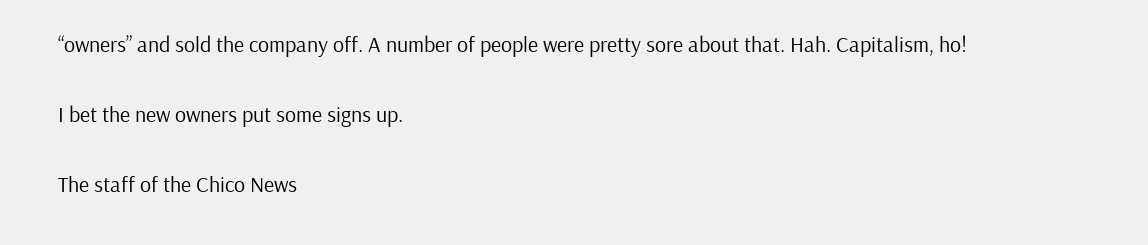“owners” and sold the company off. A number of people were pretty sore about that. Hah. Capitalism, ho!

I bet the new owners put some signs up.

The staff of the Chico News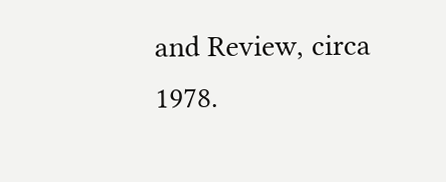and Review, circa 1978.